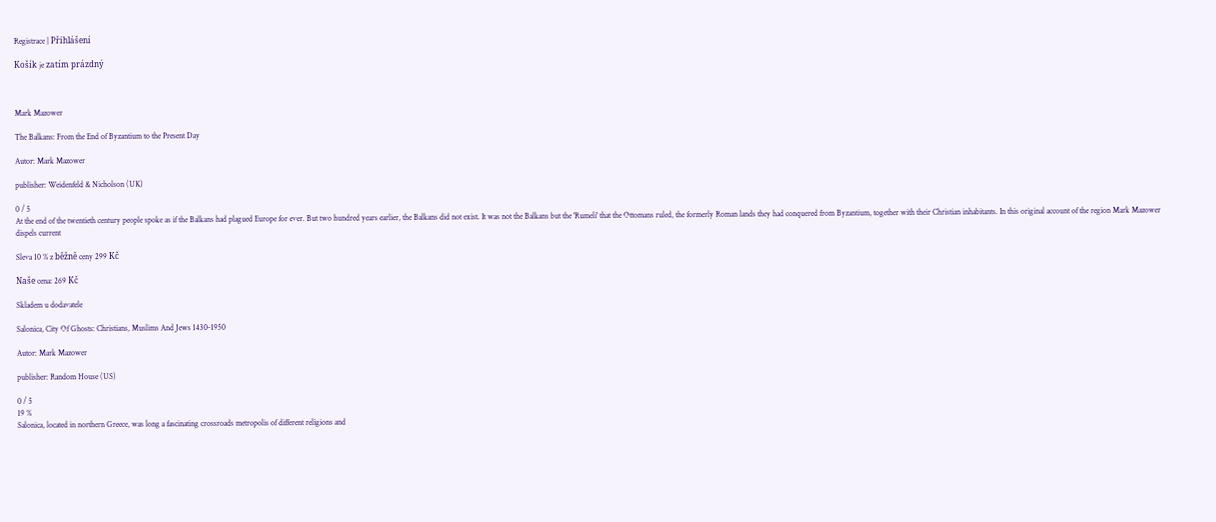Registrace | Přihlášení

Košík je zatím prázdný



Mark Mazower

The Balkans: From the End of Byzantium to the Present Day

Autor: Mark Mazower

publisher: Weidenfeld & Nicholson (UK)

0 / 5
At the end of the twentieth century people spoke as if the Balkans had plagued Europe for ever. But two hundred years earlier, the Balkans did not exist. It was not the Balkans but the 'Rumeli' that the Ottomans ruled, the formerly Roman lands they had conquered from Byzantium, together with their Christian inhabitants. In this original account of the region Mark Mazower dispels current

Sleva 10 % z běžně ceny 299 Kč

Naše cena: 269 Kč

Skladem u dodavatele

Salonica, City Of Ghosts: Christians, Muslims And Jews 1430-1950

Autor: Mark Mazower

publisher: Random House (US)

0 / 5
19 %
Salonica, located in northern Greece, was long a fascinating crossroads metropolis of different religions and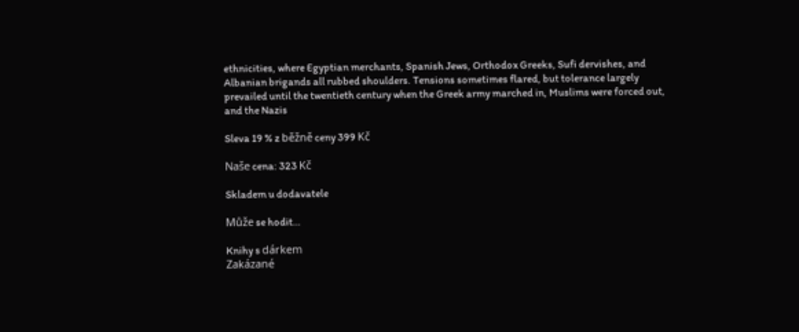ethnicities, where Egyptian merchants, Spanish Jews, Orthodox Greeks, Sufi dervishes, and Albanian brigands all rubbed shoulders. Tensions sometimes flared, but tolerance largely prevailed until the twentieth century when the Greek army marched in, Muslims were forced out, and the Nazis

Sleva 19 % z běžně ceny 399 Kč

Naše cena: 323 Kč

Skladem u dodavatele

Může se hodit…

Knihy s dárkem
Zakázané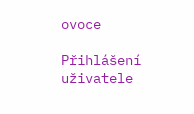ovoce

Přihlášení uživatele